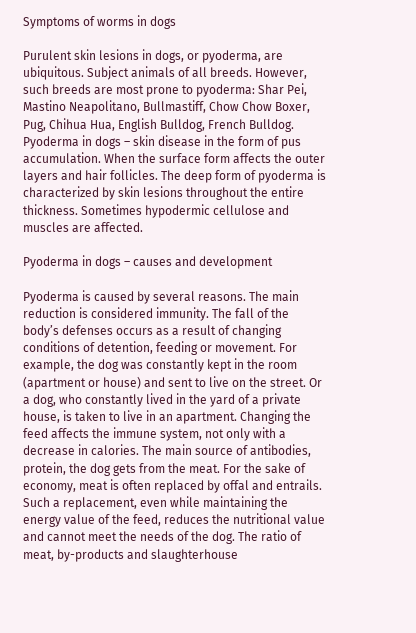Symptoms of worms in dogs

Purulent skin lesions in dogs, or pyoderma, are ubiquitous. Subject animals of all breeds. However, such breeds are most prone to pyoderma: Shar Pei, Mastino Neapolitano, Bullmastiff, Chow Chow Boxer, Pug, Chihua Hua, English Bulldog, French Bulldog. Pyoderma in dogs – skin disease in the form of pus accumulation. When the surface form affects the outer layers and hair follicles. The deep form of pyoderma is characterized by skin lesions throughout the entire thickness. Sometimes hypodermic cellulose and muscles are affected.

Pyoderma in dogs – causes and development

Pyoderma is caused by several reasons. The main reduction is considered immunity. The fall of the body’s defenses occurs as a result of changing conditions of detention, feeding or movement. For example, the dog was constantly kept in the room (apartment or house) and sent to live on the street. Or a dog, who constantly lived in the yard of a private house, is taken to live in an apartment. Changing the feed affects the immune system, not only with a decrease in calories. The main source of antibodies, protein, the dog gets from the meat. For the sake of economy, meat is often replaced by offal and entrails. Such a replacement, even while maintaining the energy value of the feed, reduces the nutritional value and cannot meet the needs of the dog. The ratio of meat, by-products and slaughterhouse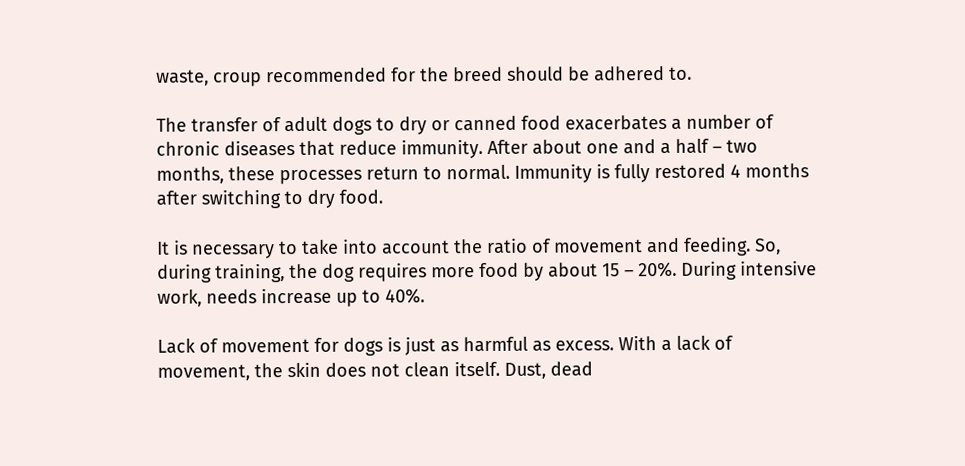waste, croup recommended for the breed should be adhered to.

The transfer of adult dogs to dry or canned food exacerbates a number of chronic diseases that reduce immunity. After about one and a half – two months, these processes return to normal. Immunity is fully restored 4 months after switching to dry food.

It is necessary to take into account the ratio of movement and feeding. So, during training, the dog requires more food by about 15 – 20%. During intensive work, needs increase up to 40%.

Lack of movement for dogs is just as harmful as excess. With a lack of movement, the skin does not clean itself. Dust, dead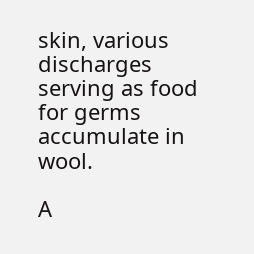skin, various discharges serving as food for germs accumulate in wool.

A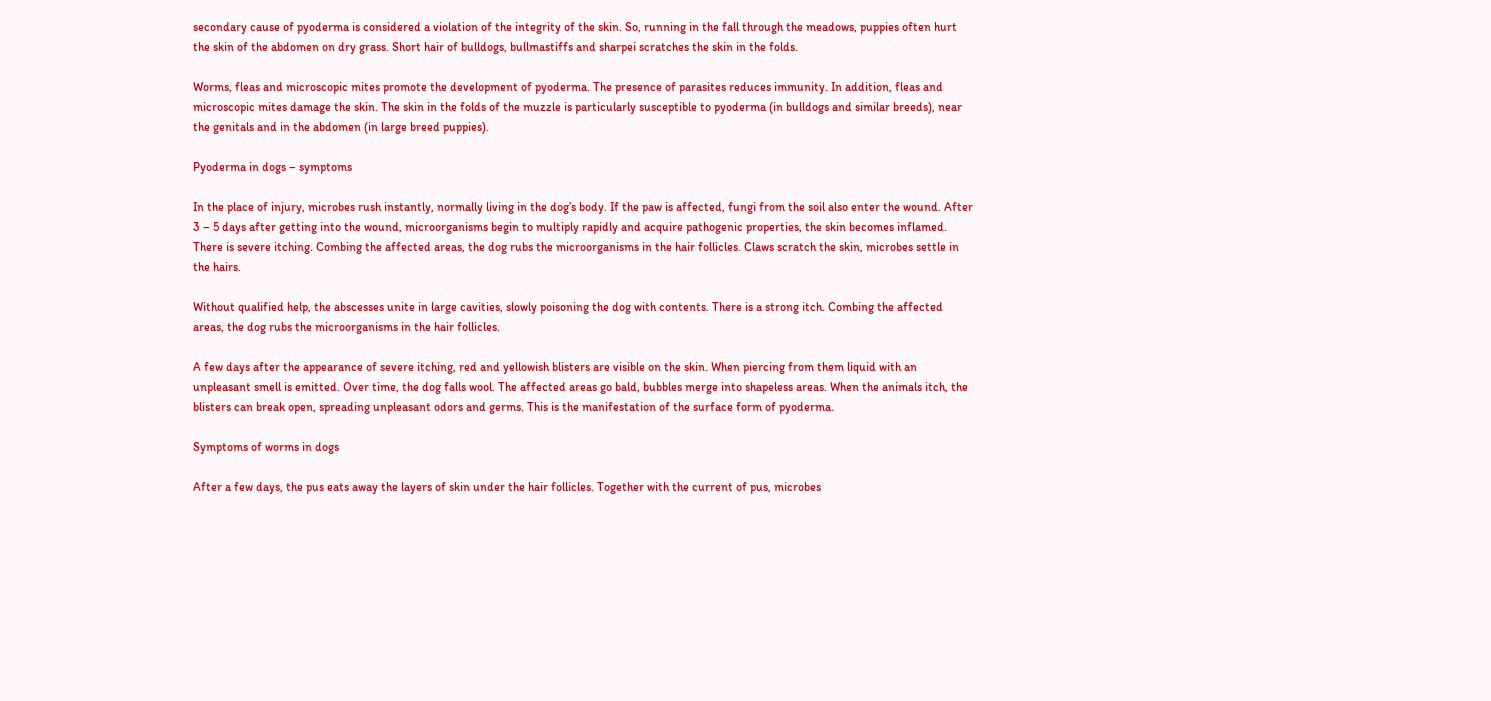secondary cause of pyoderma is considered a violation of the integrity of the skin. So, running in the fall through the meadows, puppies often hurt the skin of the abdomen on dry grass. Short hair of bulldogs, bullmastiffs and sharpei scratches the skin in the folds.

Worms, fleas and microscopic mites promote the development of pyoderma. The presence of parasites reduces immunity. In addition, fleas and microscopic mites damage the skin. The skin in the folds of the muzzle is particularly susceptible to pyoderma (in bulldogs and similar breeds), near the genitals and in the abdomen (in large breed puppies).

Pyoderma in dogs – symptoms

In the place of injury, microbes rush instantly, normally living in the dog’s body. If the paw is affected, fungi from the soil also enter the wound. After 3 – 5 days after getting into the wound, microorganisms begin to multiply rapidly and acquire pathogenic properties, the skin becomes inflamed. There is severe itching. Combing the affected areas, the dog rubs the microorganisms in the hair follicles. Claws scratch the skin, microbes settle in the hairs.

Without qualified help, the abscesses unite in large cavities, slowly poisoning the dog with contents. There is a strong itch. Combing the affected areas, the dog rubs the microorganisms in the hair follicles.

A few days after the appearance of severe itching, red and yellowish blisters are visible on the skin. When piercing from them liquid with an unpleasant smell is emitted. Over time, the dog falls wool. The affected areas go bald, bubbles merge into shapeless areas. When the animals itch, the blisters can break open, spreading unpleasant odors and germs. This is the manifestation of the surface form of pyoderma.

Symptoms of worms in dogs

After a few days, the pus eats away the layers of skin under the hair follicles. Together with the current of pus, microbes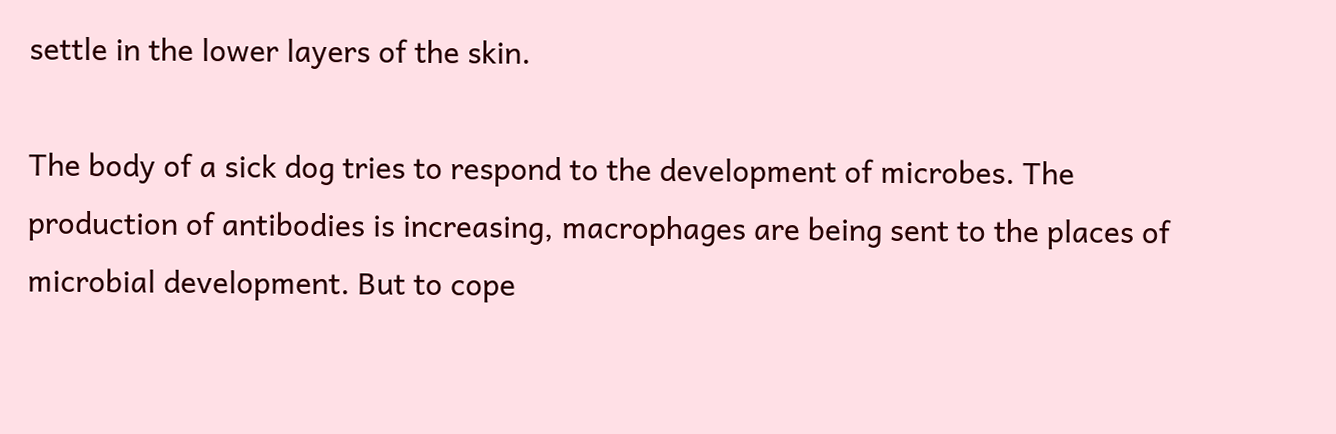settle in the lower layers of the skin.

The body of a sick dog tries to respond to the development of microbes. The production of antibodies is increasing, macrophages are being sent to the places of microbial development. But to cope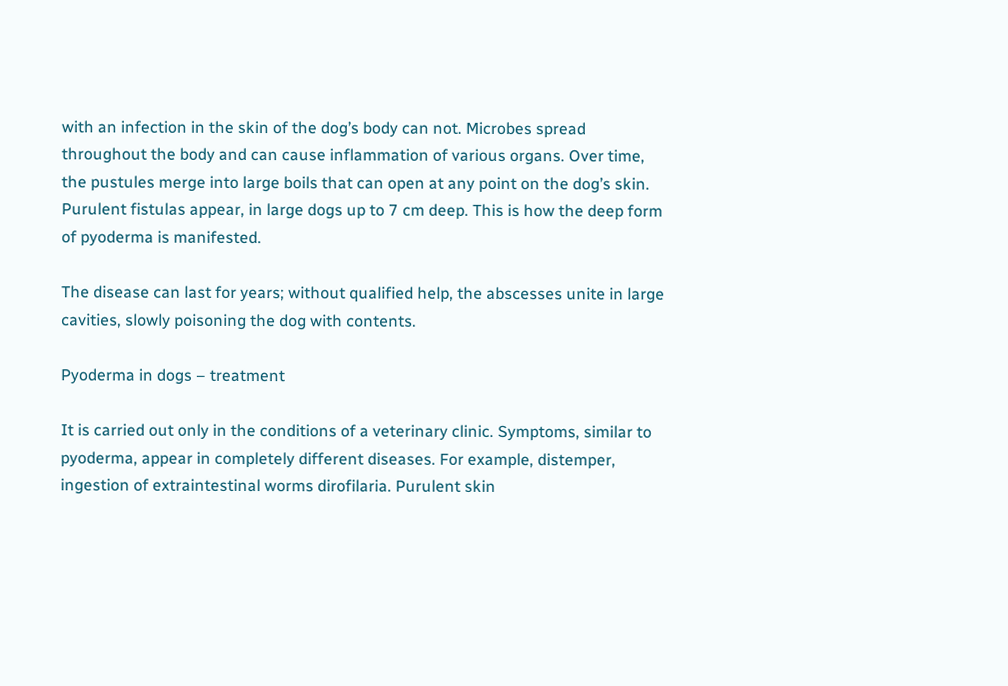with an infection in the skin of the dog’s body can not. Microbes spread throughout the body and can cause inflammation of various organs. Over time, the pustules merge into large boils that can open at any point on the dog’s skin. Purulent fistulas appear, in large dogs up to 7 cm deep. This is how the deep form of pyoderma is manifested.

The disease can last for years; without qualified help, the abscesses unite in large cavities, slowly poisoning the dog with contents.

Pyoderma in dogs – treatment

It is carried out only in the conditions of a veterinary clinic. Symptoms, similar to pyoderma, appear in completely different diseases. For example, distemper, ingestion of extraintestinal worms dirofilaria. Purulent skin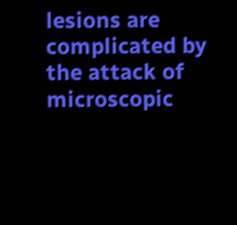lesions are complicated by the attack of microscopic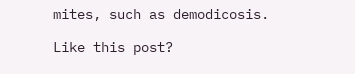mites, such as demodicosis.

Like this post?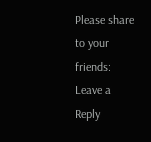Please share to your friends:
Leave a Reply